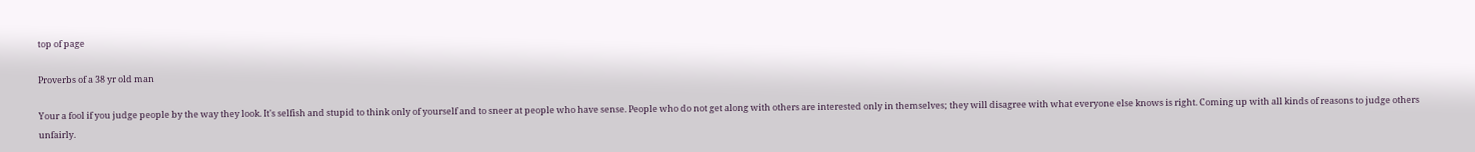top of page

Proverbs of a 38 yr old man

Your a fool if you judge people by the way they look. It's selfish and stupid to think only of yourself and to sneer at people who have sense. People who do not get along with others are interested only in themselves; they will disagree with what everyone else knows is right. Coming up with all kinds of reasons to judge others unfairly.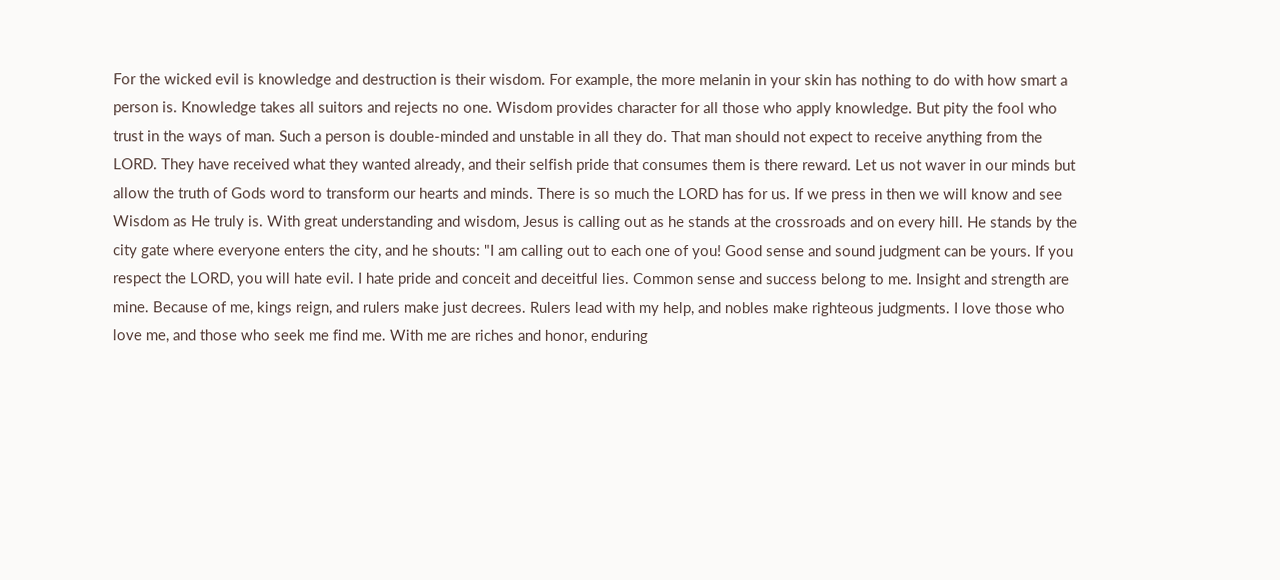For the wicked evil is knowledge and destruction is their wisdom. For example, the more melanin in your skin has nothing to do with how smart a person is. Knowledge takes all suitors and rejects no one. Wisdom provides character for all those who apply knowledge. But pity the fool who trust in the ways of man. Such a person is double-minded and unstable in all they do. That man should not expect to receive anything from the LORD. They have received what they wanted already, and their selfish pride that consumes them is there reward. Let us not waver in our minds but allow the truth of Gods word to transform our hearts and minds. There is so much the LORD has for us. If we press in then we will know and see Wisdom as He truly is. With great understanding and wisdom, Jesus is calling out as he stands at the crossroads and on every hill. He stands by the city gate where everyone enters the city, and he shouts: "I am calling out to each one of you! Good sense and sound judgment can be yours. If you respect the LORD, you will hate evil. I hate pride and conceit and deceitful lies. Common sense and success belong to me. Insight and strength are mine. Because of me, kings reign, and rulers make just decrees. Rulers lead with my help, and nobles make righteous judgments. I love those who love me, and those who seek me find me. With me are riches and honor, enduring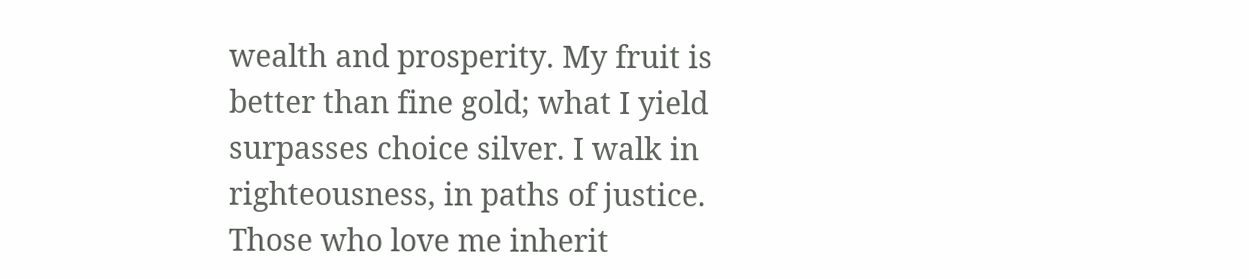wealth and prosperity. My fruit is better than fine gold; what I yield surpasses choice silver. I walk in righteousness, in paths of justice. Those who love me inherit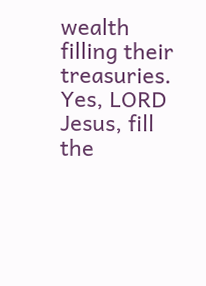wealth filling their treasuries. Yes, LORD Jesus, fill the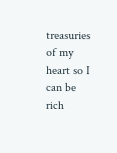treasuries of my heart so I can be rich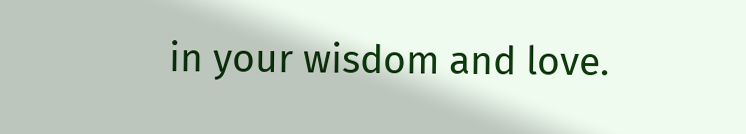in your wisdom and love.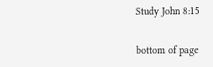Study John 8:15


bottom of page